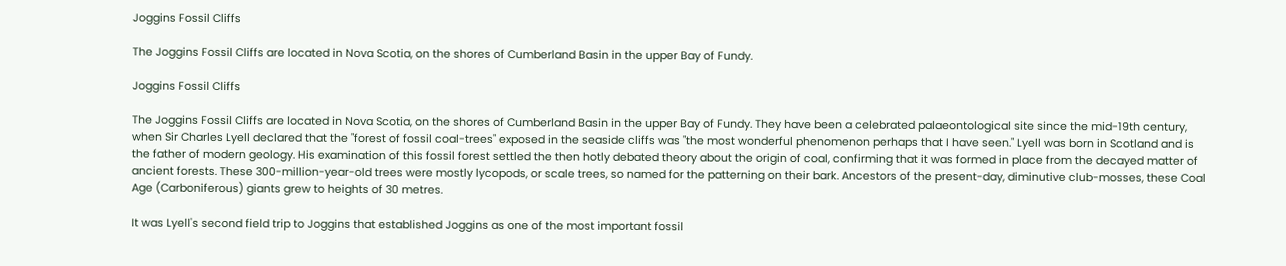Joggins Fossil Cliffs

The Joggins Fossil Cliffs are located in Nova Scotia, on the shores of Cumberland Basin in the upper Bay of Fundy.

Joggins Fossil Cliffs

The Joggins Fossil Cliffs are located in Nova Scotia, on the shores of Cumberland Basin in the upper Bay of Fundy. They have been a celebrated palaeontological site since the mid-19th century, when Sir Charles Lyell declared that the "forest of fossil coal-trees" exposed in the seaside cliffs was "the most wonderful phenomenon perhaps that I have seen." Lyell was born in Scotland and is the father of modern geology. His examination of this fossil forest settled the then hotly debated theory about the origin of coal, confirming that it was formed in place from the decayed matter of ancient forests. These 300-million-year-old trees were mostly lycopods, or scale trees, so named for the patterning on their bark. Ancestors of the present-day, diminutive club-mosses, these Coal Age (Carboniferous) giants grew to heights of 30 metres.

It was Lyell's second field trip to Joggins that established Joggins as one of the most important fossil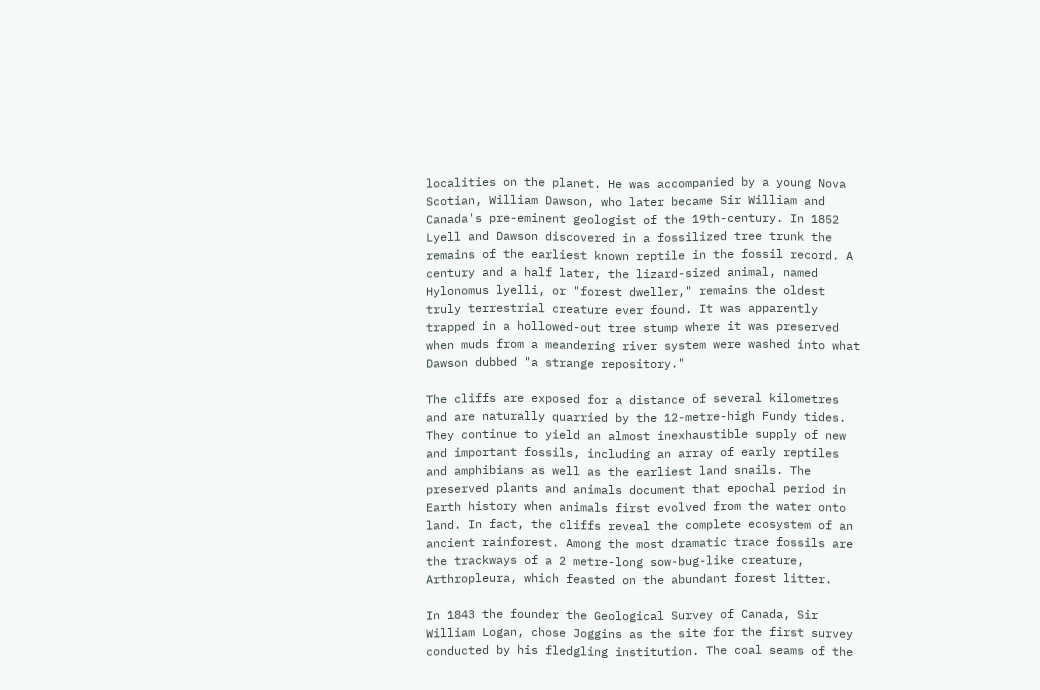localities on the planet. He was accompanied by a young Nova Scotian, William Dawson, who later became Sir William and Canada's pre-eminent geologist of the 19th-century. In 1852 Lyell and Dawson discovered in a fossilized tree trunk the remains of the earliest known reptile in the fossil record. A century and a half later, the lizard-sized animal, named Hylonomus lyelli, or "forest dweller," remains the oldest truly terrestrial creature ever found. It was apparently trapped in a hollowed-out tree stump where it was preserved when muds from a meandering river system were washed into what Dawson dubbed "a strange repository."

The cliffs are exposed for a distance of several kilometres and are naturally quarried by the 12-metre-high Fundy tides. They continue to yield an almost inexhaustible supply of new and important fossils, including an array of early reptiles and amphibians as well as the earliest land snails. The preserved plants and animals document that epochal period in Earth history when animals first evolved from the water onto land. In fact, the cliffs reveal the complete ecosystem of an ancient rainforest. Among the most dramatic trace fossils are the trackways of a 2 metre-long sow-bug-like creature, Arthropleura, which feasted on the abundant forest litter.

In 1843 the founder the Geological Survey of Canada, Sir William Logan, chose Joggins as the site for the first survey conducted by his fledgling institution. The coal seams of the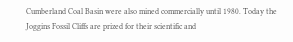Cumberland Coal Basin were also mined commercially until 1980. Today the Joggins Fossil Cliffs are prized for their scientific and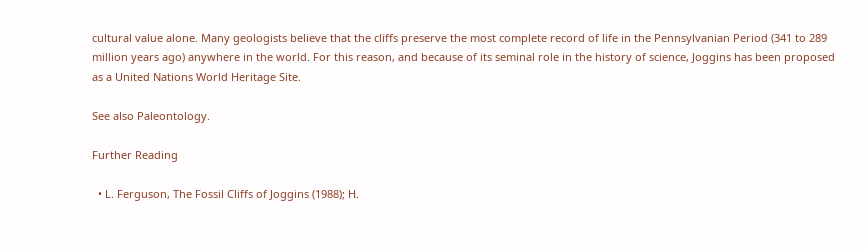cultural value alone. Many geologists believe that the cliffs preserve the most complete record of life in the Pennsylvanian Period (341 to 289 million years ago) anywhere in the world. For this reason, and because of its seminal role in the history of science, Joggins has been proposed as a United Nations World Heritage Site.

See also Paleontology.

Further Reading

  • L. Ferguson, The Fossil Cliffs of Joggins (1988); H.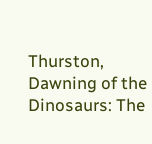Thurston, Dawning of the Dinosaurs: The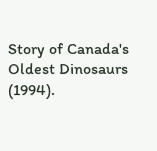Story of Canada's Oldest Dinosaurs (1994).